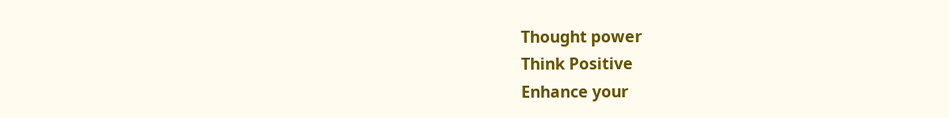Thought power
Think Positive
Enhance your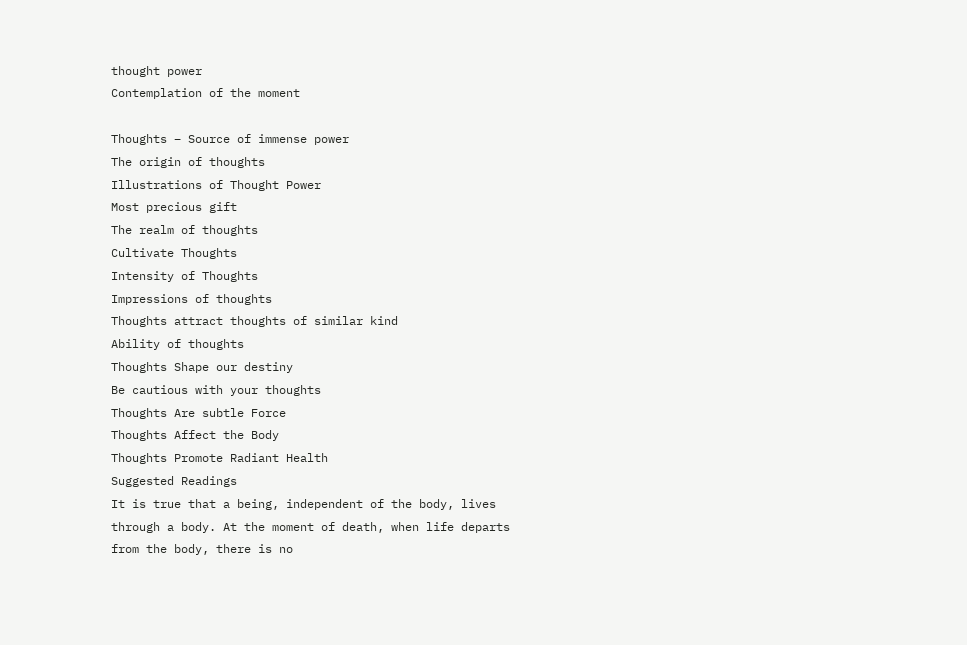thought power
Contemplation of the moment

Thoughts – Source of immense power
The origin of thoughts
Illustrations of Thought Power
Most precious gift
The realm of thoughts
Cultivate Thoughts
Intensity of Thoughts
Impressions of thoughts
Thoughts attract thoughts of similar kind
Ability of thoughts
Thoughts Shape our destiny
Be cautious with your thoughts
Thoughts Are subtle Force
Thoughts Affect the Body
Thoughts Promote Radiant Health
Suggested Readings
It is true that a being, independent of the body, lives through a body. At the moment of death, when life departs from the body, there is no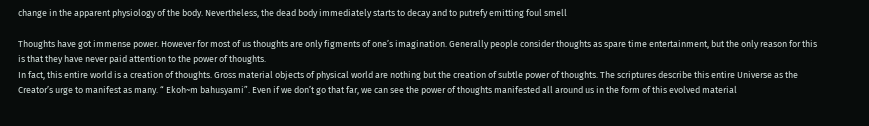change in the apparent physiology of the body. Nevertheless, the dead body immediately starts to decay and to putrefy emitting foul smell

Thoughts have got immense power. However for most of us thoughts are only figments of one’s imagination. Generally people consider thoughts as spare time entertainment, but the only reason for this is that they have never paid attention to the power of thoughts.
In fact, this entire world is a creation of thoughts. Gross material objects of physical world are nothing but the creation of subtle power of thoughts. The scriptures describe this entire Universe as the Creator’s urge to manifest as many. “ Ekoh~m bahusyami”. Even if we don’t go that far, we can see the power of thoughts manifested all around us in the form of this evolved material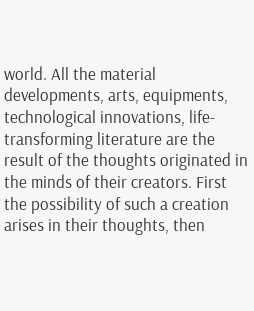world. All the material developments, arts, equipments, technological innovations, life-transforming literature are the result of the thoughts originated in the minds of their creators. First the possibility of such a creation arises in their thoughts, then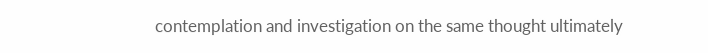contemplation and investigation on the same thought ultimately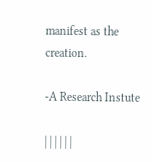manifest as the creation.

-A Research Instute

| | | | | |